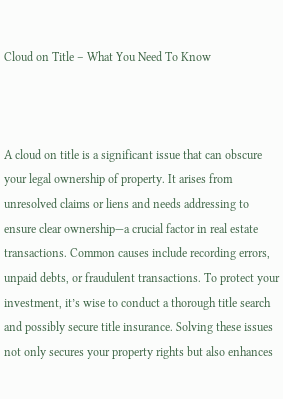Cloud on Title – What You Need To Know



A cloud on title is a significant issue that can obscure your legal ownership of property. It arises from unresolved claims or liens and needs addressing to ensure clear ownership—a crucial factor in real estate transactions. Common causes include recording errors, unpaid debts, or fraudulent transactions. To protect your investment, it’s wise to conduct a thorough title search and possibly secure title insurance. Solving these issues not only secures your property rights but also enhances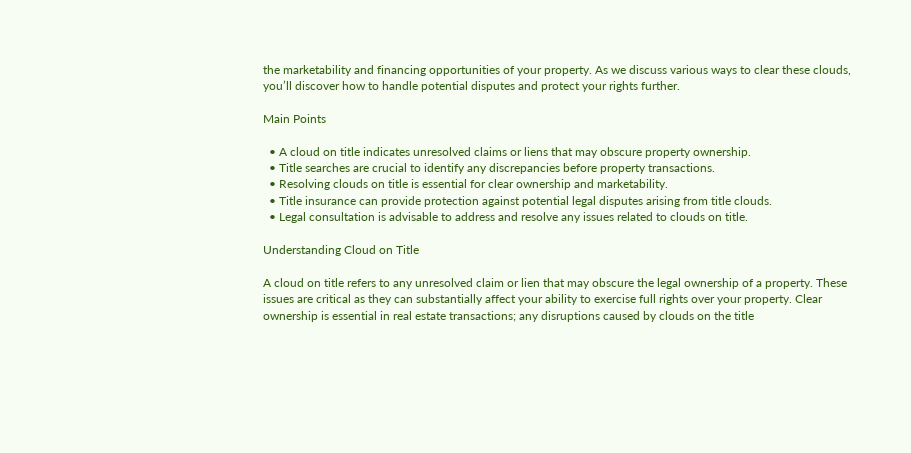the marketability and financing opportunities of your property. As we discuss various ways to clear these clouds, you’ll discover how to handle potential disputes and protect your rights further.

Main Points

  • A cloud on title indicates unresolved claims or liens that may obscure property ownership.
  • Title searches are crucial to identify any discrepancies before property transactions.
  • Resolving clouds on title is essential for clear ownership and marketability.
  • Title insurance can provide protection against potential legal disputes arising from title clouds.
  • Legal consultation is advisable to address and resolve any issues related to clouds on title.

Understanding Cloud on Title

A cloud on title refers to any unresolved claim or lien that may obscure the legal ownership of a property. These issues are critical as they can substantially affect your ability to exercise full rights over your property. Clear ownership is essential in real estate transactions; any disruptions caused by clouds on the title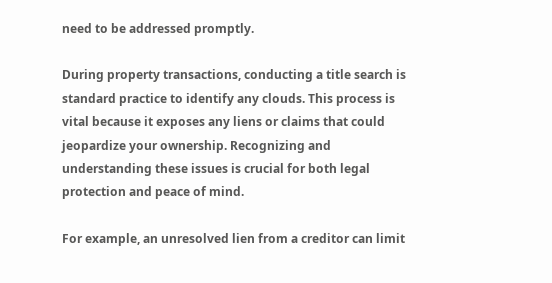need to be addressed promptly.

During property transactions, conducting a title search is standard practice to identify any clouds. This process is vital because it exposes any liens or claims that could jeopardize your ownership. Recognizing and understanding these issues is crucial for both legal protection and peace of mind.

For example, an unresolved lien from a creditor can limit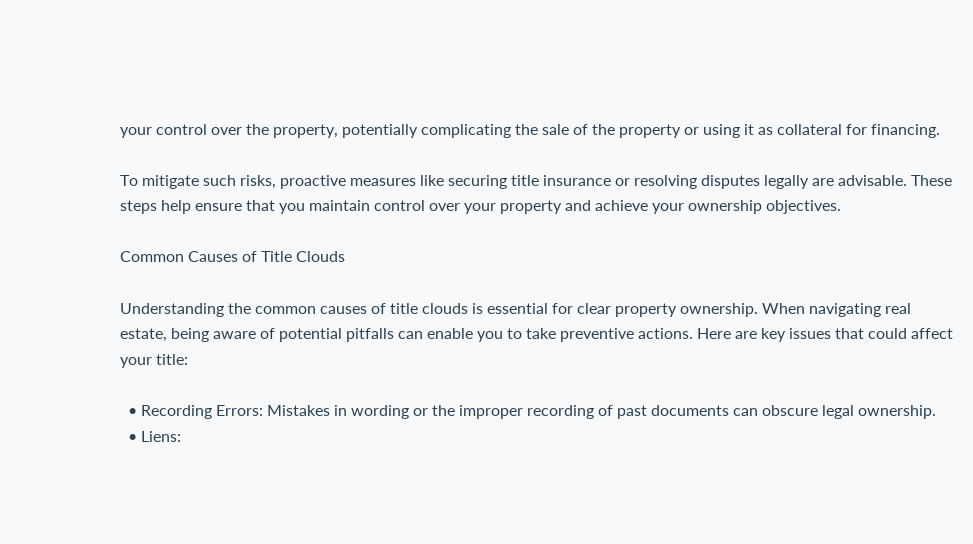your control over the property, potentially complicating the sale of the property or using it as collateral for financing.

To mitigate such risks, proactive measures like securing title insurance or resolving disputes legally are advisable. These steps help ensure that you maintain control over your property and achieve your ownership objectives.

Common Causes of Title Clouds

Understanding the common causes of title clouds is essential for clear property ownership. When navigating real estate, being aware of potential pitfalls can enable you to take preventive actions. Here are key issues that could affect your title:

  • Recording Errors: Mistakes in wording or the improper recording of past documents can obscure legal ownership.
  • Liens: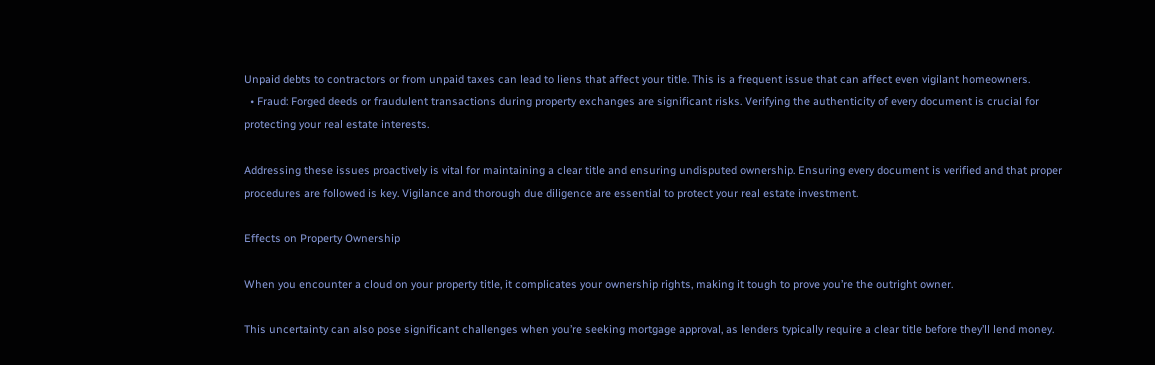Unpaid debts to contractors or from unpaid taxes can lead to liens that affect your title. This is a frequent issue that can affect even vigilant homeowners.
  • Fraud: Forged deeds or fraudulent transactions during property exchanges are significant risks. Verifying the authenticity of every document is crucial for protecting your real estate interests.

Addressing these issues proactively is vital for maintaining a clear title and ensuring undisputed ownership. Ensuring every document is verified and that proper procedures are followed is key. Vigilance and thorough due diligence are essential to protect your real estate investment.

Effects on Property Ownership

When you encounter a cloud on your property title, it complicates your ownership rights, making it tough to prove you’re the outright owner.

This uncertainty can also pose significant challenges when you’re seeking mortgage approval, as lenders typically require a clear title before they’ll lend money.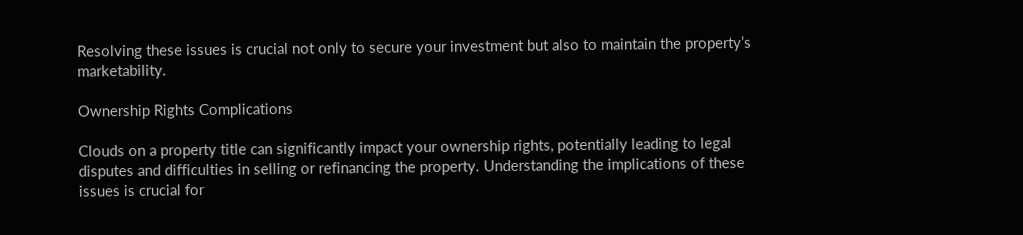Resolving these issues is crucial not only to secure your investment but also to maintain the property’s marketability.

Ownership Rights Complications

Clouds on a property title can significantly impact your ownership rights, potentially leading to legal disputes and difficulties in selling or refinancing the property. Understanding the implications of these issues is crucial for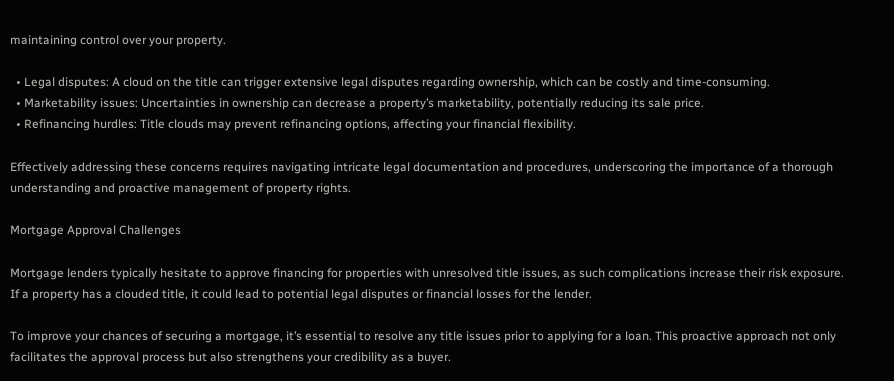maintaining control over your property.

  • Legal disputes: A cloud on the title can trigger extensive legal disputes regarding ownership, which can be costly and time-consuming.
  • Marketability issues: Uncertainties in ownership can decrease a property’s marketability, potentially reducing its sale price.
  • Refinancing hurdles: Title clouds may prevent refinancing options, affecting your financial flexibility.

Effectively addressing these concerns requires navigating intricate legal documentation and procedures, underscoring the importance of a thorough understanding and proactive management of property rights.

Mortgage Approval Challenges

Mortgage lenders typically hesitate to approve financing for properties with unresolved title issues, as such complications increase their risk exposure. If a property has a clouded title, it could lead to potential legal disputes or financial losses for the lender.

To improve your chances of securing a mortgage, it’s essential to resolve any title issues prior to applying for a loan. This proactive approach not only facilitates the approval process but also strengthens your credibility as a buyer.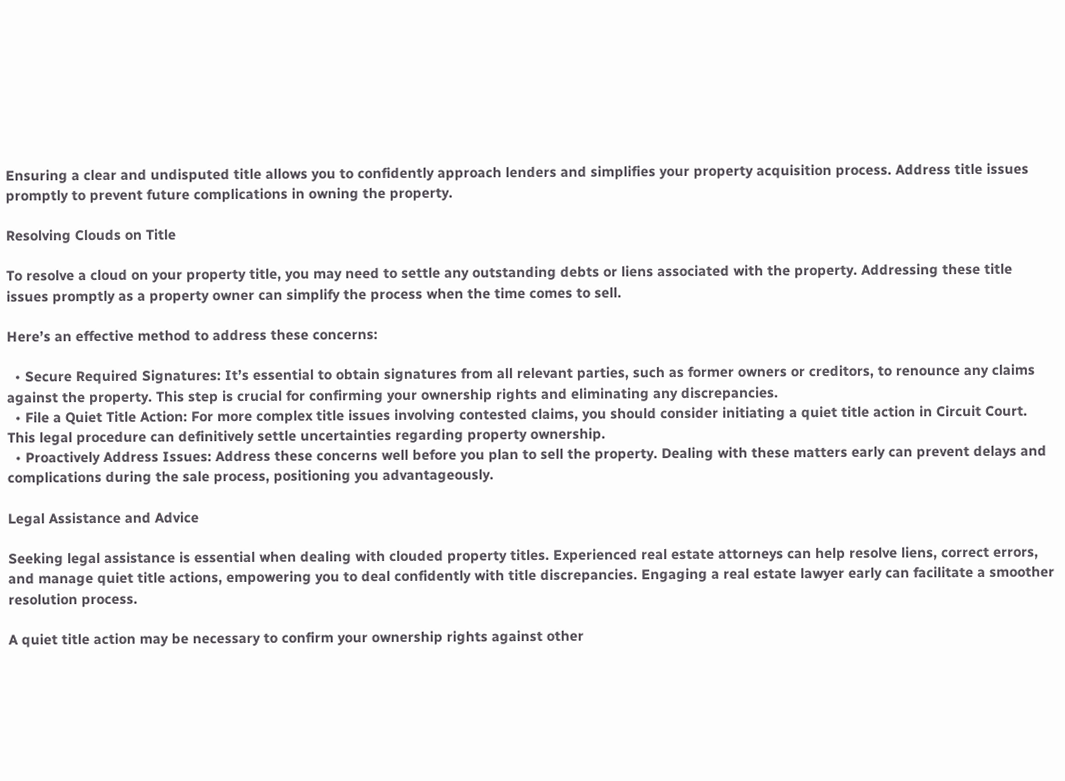Ensuring a clear and undisputed title allows you to confidently approach lenders and simplifies your property acquisition process. Address title issues promptly to prevent future complications in owning the property.

Resolving Clouds on Title

To resolve a cloud on your property title, you may need to settle any outstanding debts or liens associated with the property. Addressing these title issues promptly as a property owner can simplify the process when the time comes to sell.

Here’s an effective method to address these concerns:

  • Secure Required Signatures: It’s essential to obtain signatures from all relevant parties, such as former owners or creditors, to renounce any claims against the property. This step is crucial for confirming your ownership rights and eliminating any discrepancies.
  • File a Quiet Title Action: For more complex title issues involving contested claims, you should consider initiating a quiet title action in Circuit Court. This legal procedure can definitively settle uncertainties regarding property ownership.
  • Proactively Address Issues: Address these concerns well before you plan to sell the property. Dealing with these matters early can prevent delays and complications during the sale process, positioning you advantageously.

Legal Assistance and Advice

Seeking legal assistance is essential when dealing with clouded property titles. Experienced real estate attorneys can help resolve liens, correct errors, and manage quiet title actions, empowering you to deal confidently with title discrepancies. Engaging a real estate lawyer early can facilitate a smoother resolution process.

A quiet title action may be necessary to confirm your ownership rights against other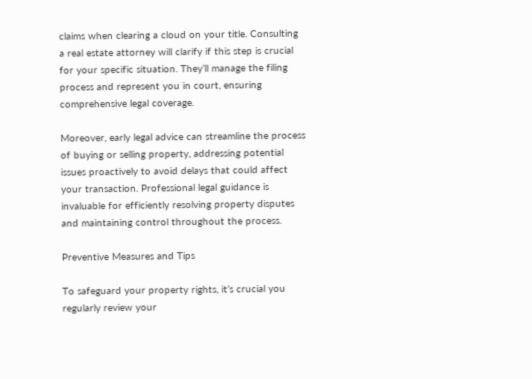claims when clearing a cloud on your title. Consulting a real estate attorney will clarify if this step is crucial for your specific situation. They’ll manage the filing process and represent you in court, ensuring comprehensive legal coverage.

Moreover, early legal advice can streamline the process of buying or selling property, addressing potential issues proactively to avoid delays that could affect your transaction. Professional legal guidance is invaluable for efficiently resolving property disputes and maintaining control throughout the process.

Preventive Measures and Tips

To safeguard your property rights, it’s crucial you regularly review your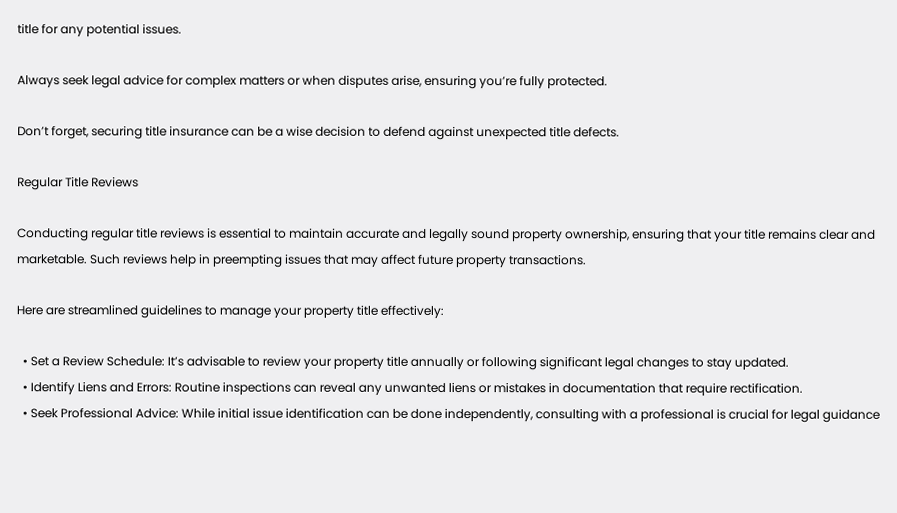title for any potential issues.

Always seek legal advice for complex matters or when disputes arise, ensuring you’re fully protected.

Don’t forget, securing title insurance can be a wise decision to defend against unexpected title defects.

Regular Title Reviews

Conducting regular title reviews is essential to maintain accurate and legally sound property ownership, ensuring that your title remains clear and marketable. Such reviews help in preempting issues that may affect future property transactions.

Here are streamlined guidelines to manage your property title effectively:

  • Set a Review Schedule: It’s advisable to review your property title annually or following significant legal changes to stay updated.
  • Identify Liens and Errors: Routine inspections can reveal any unwanted liens or mistakes in documentation that require rectification.
  • Seek Professional Advice: While initial issue identification can be done independently, consulting with a professional is crucial for legal guidance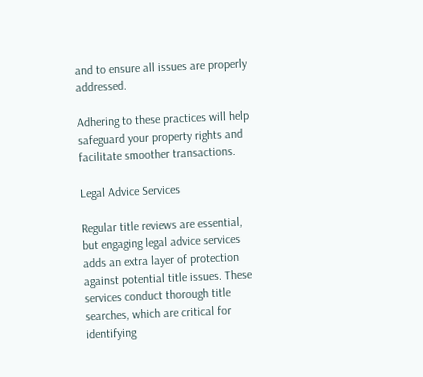and to ensure all issues are properly addressed.

Adhering to these practices will help safeguard your property rights and facilitate smoother transactions.

Legal Advice Services

Regular title reviews are essential, but engaging legal advice services adds an extra layer of protection against potential title issues. These services conduct thorough title searches, which are critical for identifying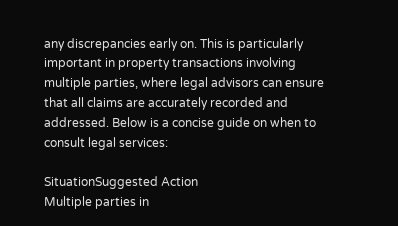any discrepancies early on. This is particularly important in property transactions involving multiple parties, where legal advisors can ensure that all claims are accurately recorded and addressed. Below is a concise guide on when to consult legal services:

SituationSuggested Action
Multiple parties in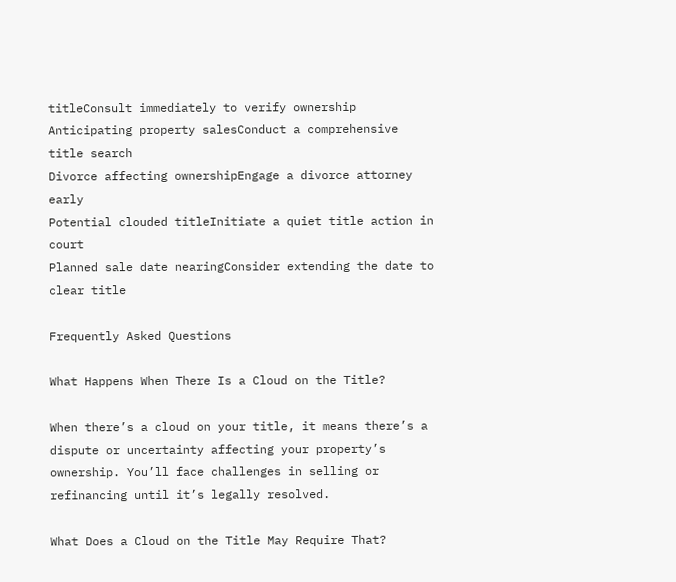titleConsult immediately to verify ownership
Anticipating property salesConduct a comprehensive title search
Divorce affecting ownershipEngage a divorce attorney early
Potential clouded titleInitiate a quiet title action in court
Planned sale date nearingConsider extending the date to clear title

Frequently Asked Questions

What Happens When There Is a Cloud on the Title?

When there’s a cloud on your title, it means there’s a dispute or uncertainty affecting your property’s ownership. You’ll face challenges in selling or refinancing until it’s legally resolved.

What Does a Cloud on the Title May Require That?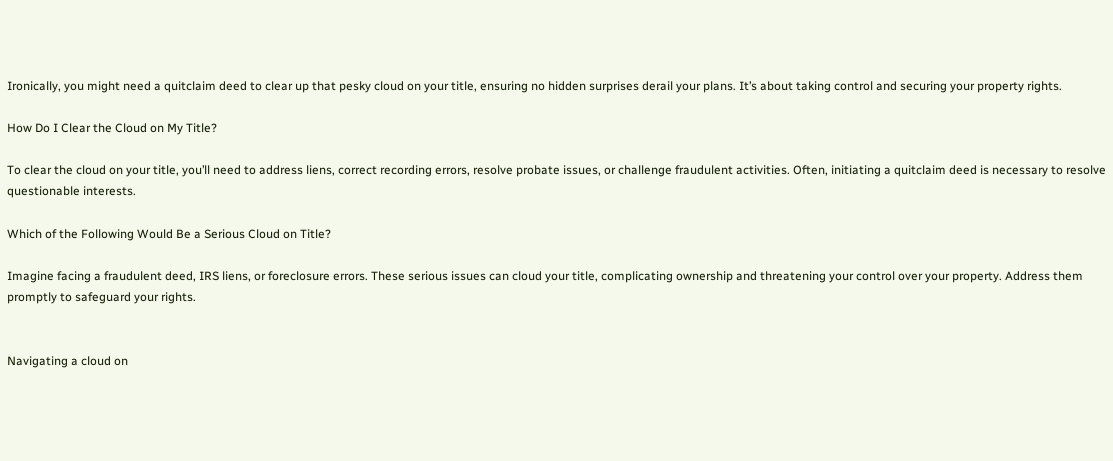Ironically, you might need a quitclaim deed to clear up that pesky cloud on your title, ensuring no hidden surprises derail your plans. It’s about taking control and securing your property rights.

How Do I Clear the Cloud on My Title?

To clear the cloud on your title, you’ll need to address liens, correct recording errors, resolve probate issues, or challenge fraudulent activities. Often, initiating a quitclaim deed is necessary to resolve questionable interests.

Which of the Following Would Be a Serious Cloud on Title?

Imagine facing a fraudulent deed, IRS liens, or foreclosure errors. These serious issues can cloud your title, complicating ownership and threatening your control over your property. Address them promptly to safeguard your rights.


Navigating a cloud on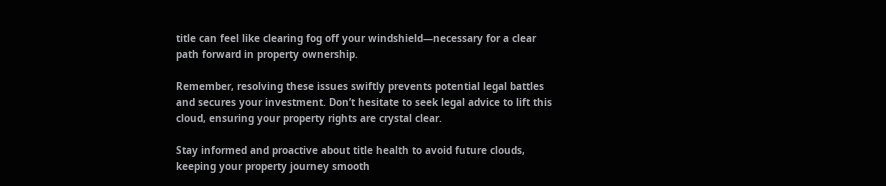title can feel like clearing fog off your windshield—necessary for a clear path forward in property ownership.

Remember, resolving these issues swiftly prevents potential legal battles and secures your investment. Don’t hesitate to seek legal advice to lift this cloud, ensuring your property rights are crystal clear.

Stay informed and proactive about title health to avoid future clouds, keeping your property journey smooth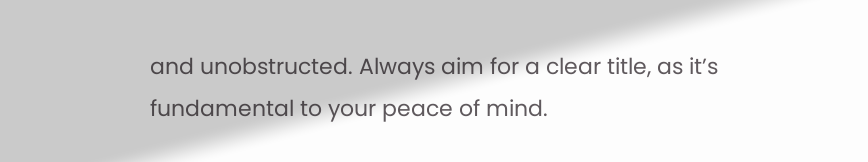and unobstructed. Always aim for a clear title, as it’s fundamental to your peace of mind.